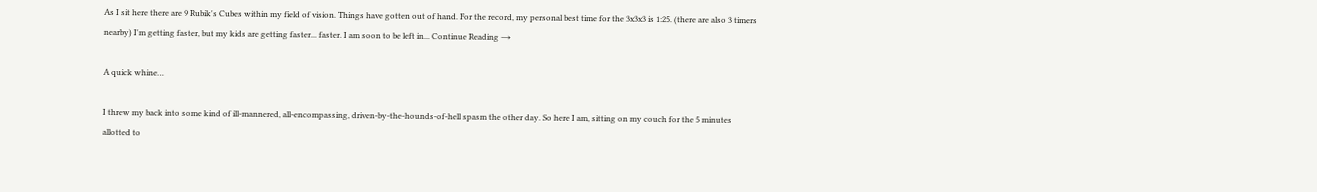As I sit here there are 9 Rubik's Cubes within my field of vision. Things have gotten out of hand. For the record, my personal best time for the 3x3x3 is 1:25. (there are also 3 timers nearby) I'm getting faster, but my kids are getting faster... faster. I am soon to be left in... Continue Reading →

A quick whine…

I threw my back into some kind of ill-mannered, all-encompassing, driven-by-the-hounds-of-hell spasm the other day. So here I am, sitting on my couch for the 5 minutes allotted to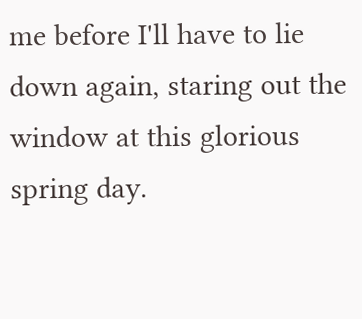me before I'll have to lie down again, staring out the window at this glorious spring day.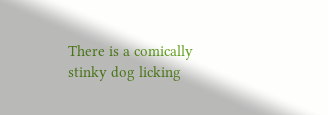There is a comically stinky dog licking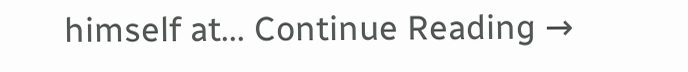himself at... Continue Reading →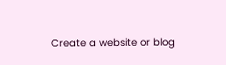Create a website or blog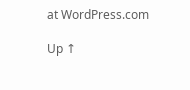at WordPress.com

Up ↑